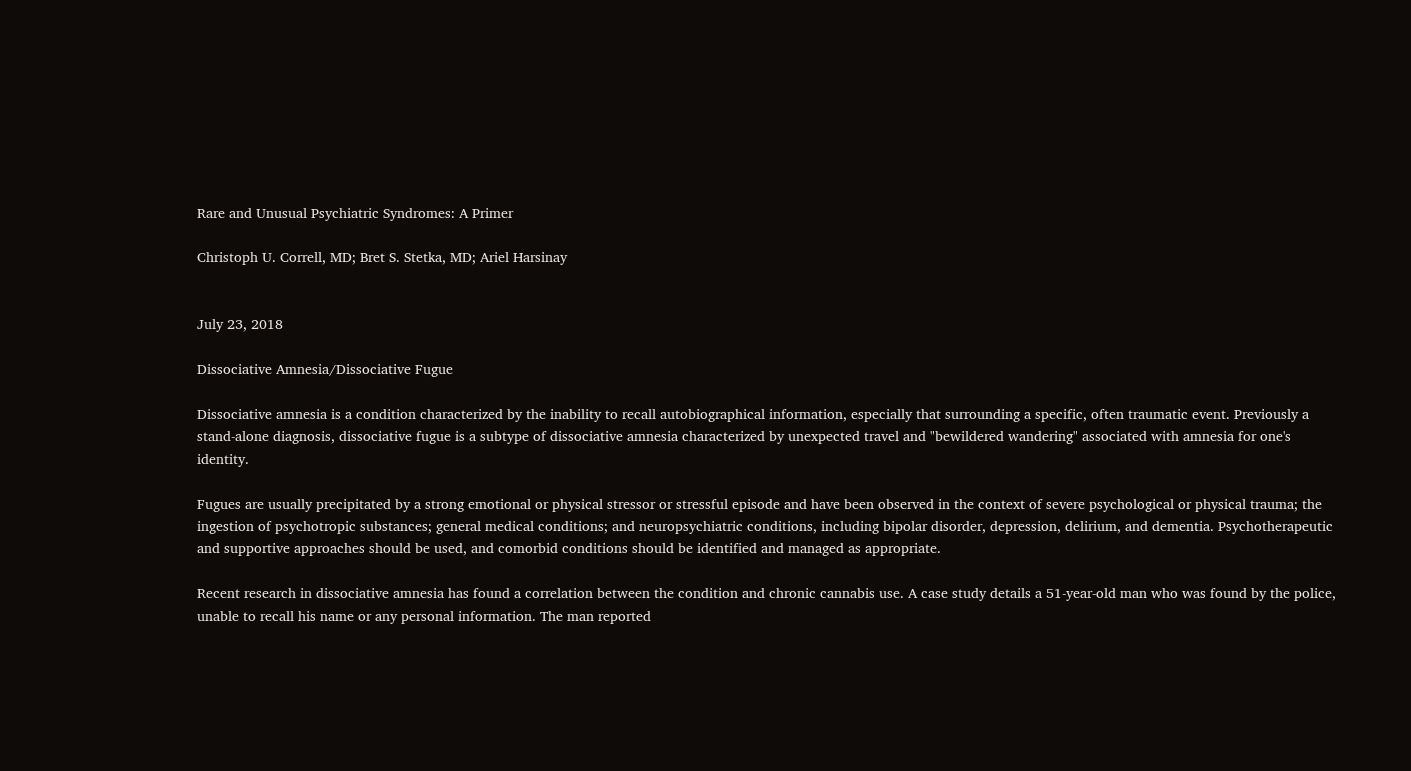Rare and Unusual Psychiatric Syndromes: A Primer

Christoph U. Correll, MD; Bret S. Stetka, MD; Ariel Harsinay


July 23, 2018

Dissociative Amnesia/Dissociative Fugue

Dissociative amnesia is a condition characterized by the inability to recall autobiographical information, especially that surrounding a specific, often traumatic event. Previously a stand-alone diagnosis, dissociative fugue is a subtype of dissociative amnesia characterized by unexpected travel and "bewildered wandering" associated with amnesia for one's identity.

Fugues are usually precipitated by a strong emotional or physical stressor or stressful episode and have been observed in the context of severe psychological or physical trauma; the ingestion of psychotropic substances; general medical conditions; and neuropsychiatric conditions, including bipolar disorder, depression, delirium, and dementia. Psychotherapeutic and supportive approaches should be used, and comorbid conditions should be identified and managed as appropriate.

Recent research in dissociative amnesia has found a correlation between the condition and chronic cannabis use. A case study details a 51-year-old man who was found by the police, unable to recall his name or any personal information. The man reported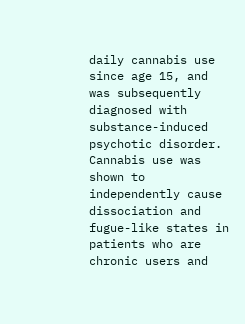daily cannabis use since age 15, and was subsequently diagnosed with substance-induced psychotic disorder. Cannabis use was shown to independently cause dissociation and fugue-like states in patients who are chronic users and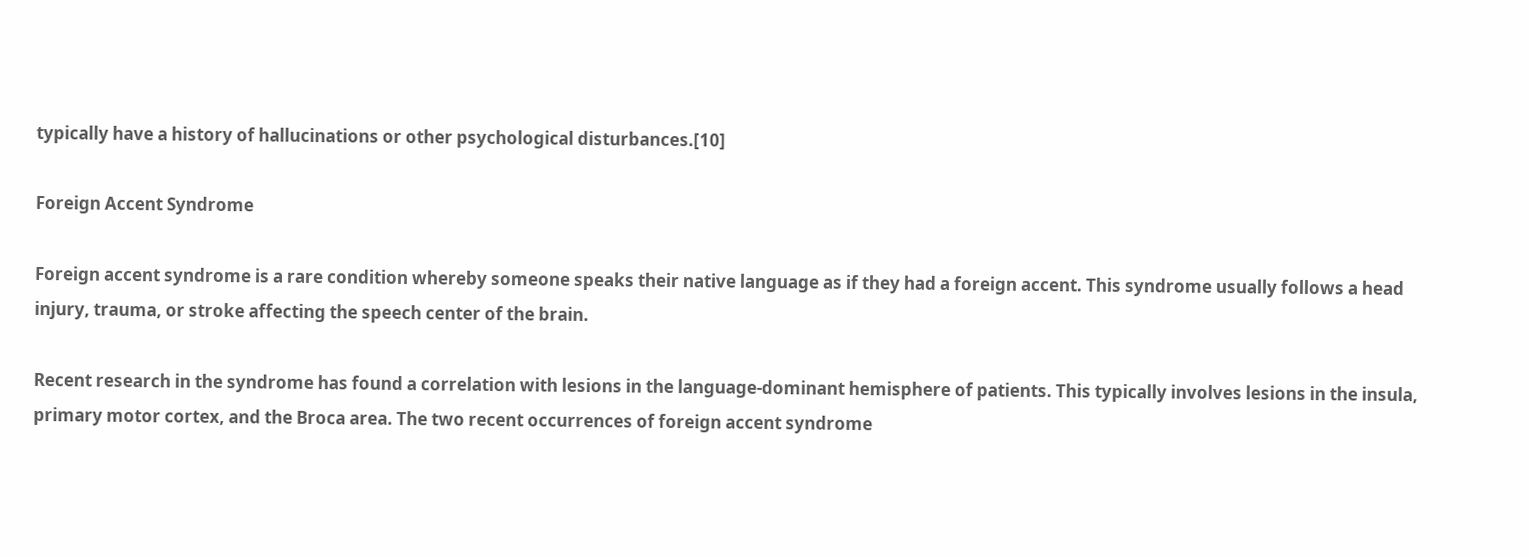typically have a history of hallucinations or other psychological disturbances.[10]

Foreign Accent Syndrome

Foreign accent syndrome is a rare condition whereby someone speaks their native language as if they had a foreign accent. This syndrome usually follows a head injury, trauma, or stroke affecting the speech center of the brain.

Recent research in the syndrome has found a correlation with lesions in the language-dominant hemisphere of patients. This typically involves lesions in the insula, primary motor cortex, and the Broca area. The two recent occurrences of foreign accent syndrome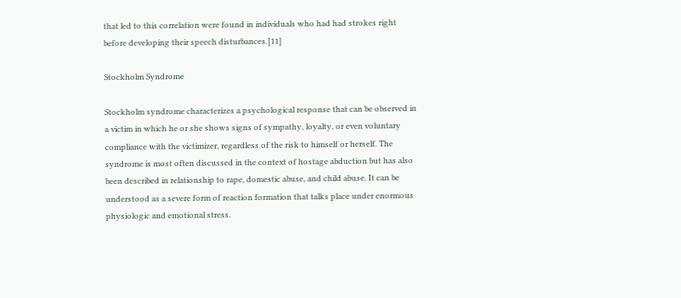that led to this correlation were found in individuals who had had strokes right before developing their speech disturbances.[11]

Stockholm Syndrome

Stockholm syndrome characterizes a psychological response that can be observed in a victim in which he or she shows signs of sympathy, loyalty, or even voluntary compliance with the victimizer, regardless of the risk to himself or herself. The syndrome is most often discussed in the context of hostage abduction but has also been described in relationship to rape, domestic abuse, and child abuse. It can be understood as a severe form of reaction formation that talks place under enormous physiologic and emotional stress.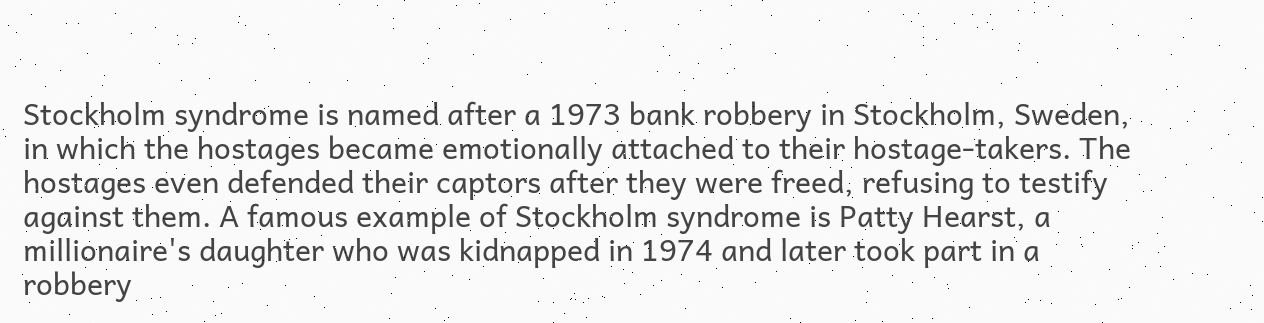Stockholm syndrome is named after a 1973 bank robbery in Stockholm, Sweden, in which the hostages became emotionally attached to their hostage-takers. The hostages even defended their captors after they were freed, refusing to testify against them. A famous example of Stockholm syndrome is Patty Hearst, a millionaire's daughter who was kidnapped in 1974 and later took part in a robbery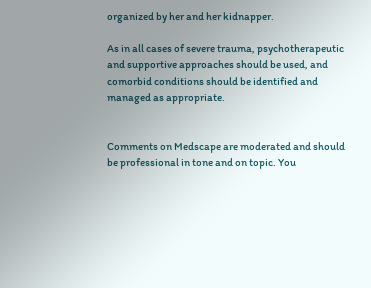organized by her and her kidnapper.

As in all cases of severe trauma, psychotherapeutic and supportive approaches should be used, and comorbid conditions should be identified and managed as appropriate.


Comments on Medscape are moderated and should be professional in tone and on topic. You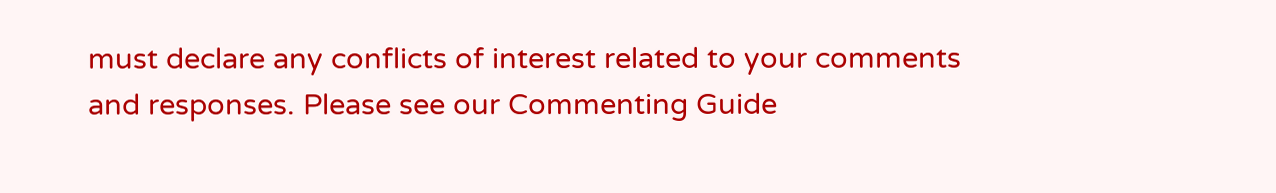must declare any conflicts of interest related to your comments and responses. Please see our Commenting Guide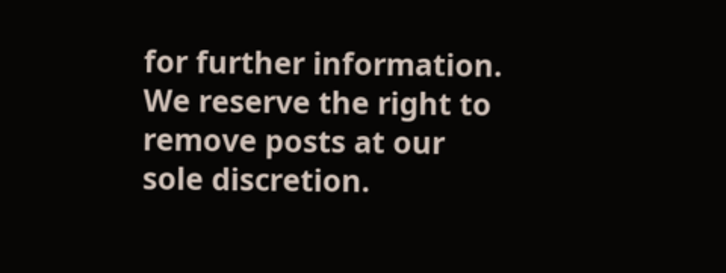for further information. We reserve the right to remove posts at our sole discretion.